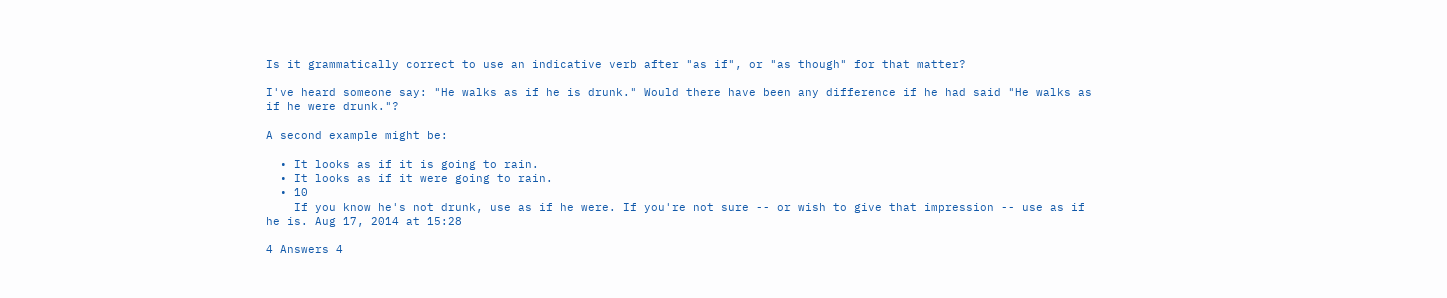Is it grammatically correct to use an indicative verb after "as if", or "as though" for that matter?

I've heard someone say: "He walks as if he is drunk." Would there have been any difference if he had said "He walks as if he were drunk."?

A second example might be:

  • It looks as if it is going to rain.
  • It looks as if it were going to rain.
  • 10
    If you know he's not drunk, use as if he were. If you're not sure -- or wish to give that impression -- use as if he is. Aug 17, 2014 at 15:28

4 Answers 4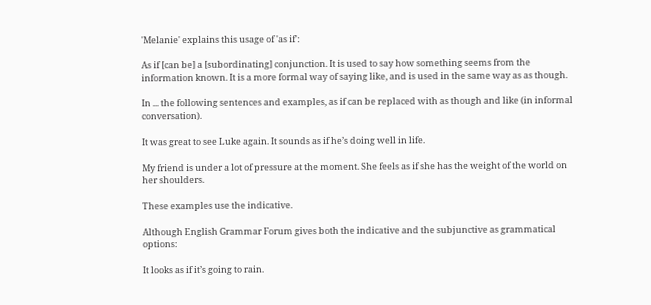'Melanie' explains this usage of 'as if':

As if [can be] a [subordinating] conjunction. It is used to say how something seems from the information known. It is a more formal way of saying like, and is used in the same way as as though.

In ... the following sentences and examples, as if can be replaced with as though and like (in informal conversation).

It was great to see Luke again. It sounds as if he’s doing well in life.

My friend is under a lot of pressure at the moment. She feels as if she has the weight of the world on her shoulders.

These examples use the indicative.

Although English Grammar Forum gives both the indicative and the subjunctive as grammatical options:

It looks as if it’s going to rain.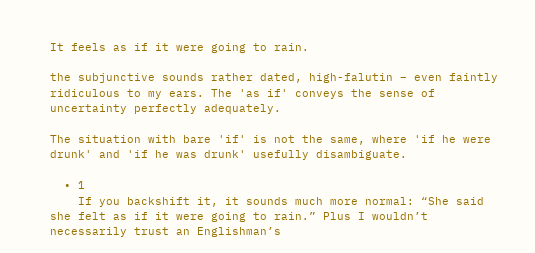It feels as if it were going to rain.

the subjunctive sounds rather dated, high-falutin – even faintly ridiculous to my ears. The 'as if' conveys the sense of uncertainty perfectly adequately.

The situation with bare 'if' is not the same, where 'if he were drunk' and 'if he was drunk' usefully disambiguate.

  • 1
    If you backshift it, it sounds much more normal: “She said she felt as if it were going to rain.” Plus I wouldn’t necessarily trust an Englishman’s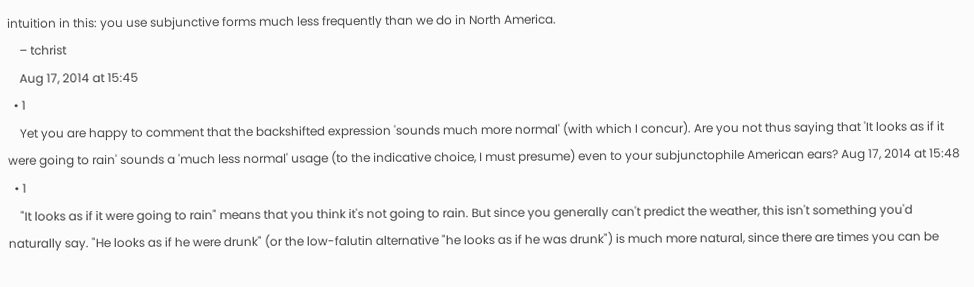intuition in this: you use subjunctive forms much less frequently than we do in North America.
    – tchrist
    Aug 17, 2014 at 15:45
  • 1
    Yet you are happy to comment that the backshifted expression 'sounds much more normal' (with which I concur). Are you not thus saying that 'It looks as if it were going to rain' sounds a 'much less normal' usage (to the indicative choice, I must presume) even to your subjunctophile American ears? Aug 17, 2014 at 15:48
  • 1
    "It looks as if it were going to rain" means that you think it's not going to rain. But since you generally can't predict the weather, this isn't something you'd naturally say. "He looks as if he were drunk" (or the low-falutin alternative "he looks as if he was drunk") is much more natural, since there are times you can be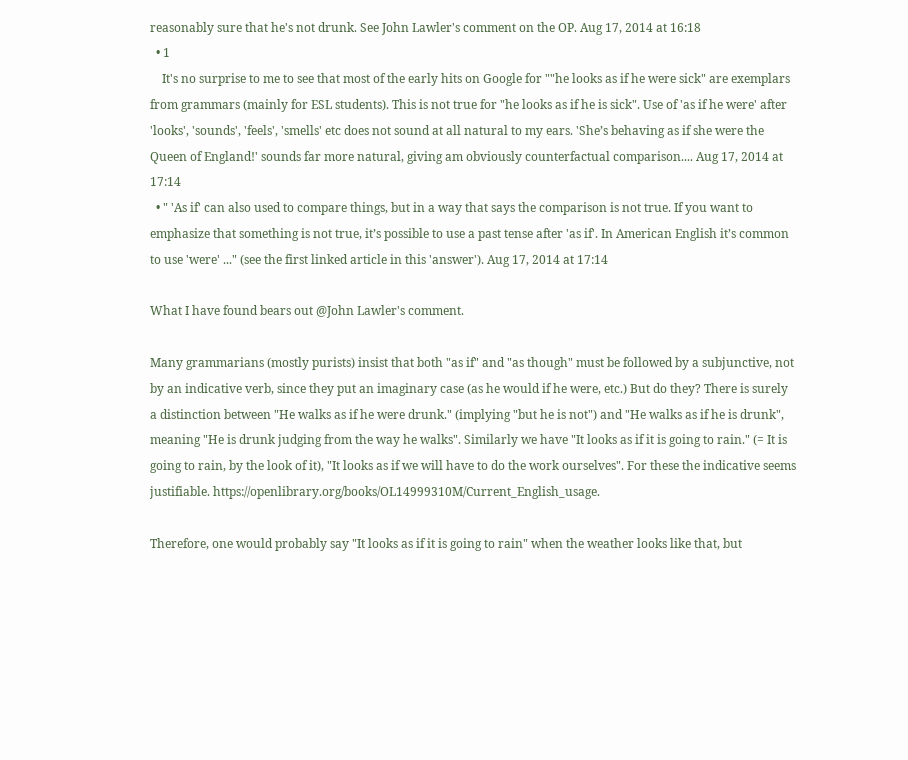reasonably sure that he's not drunk. See John Lawler's comment on the OP. Aug 17, 2014 at 16:18
  • 1
    It's no surprise to me to see that most of the early hits on Google for ""he looks as if he were sick" are exemplars from grammars (mainly for ESL students). This is not true for "he looks as if he is sick". Use of 'as if he were' after 'looks', 'sounds', 'feels', 'smells' etc does not sound at all natural to my ears. 'She’s behaving as if she were the Queen of England!' sounds far more natural, giving am obviously counterfactual comparison.... Aug 17, 2014 at 17:14
  • " 'As if' can also used to compare things, but in a way that says the comparison is not true. If you want to emphasize that something is not true, it’s possible to use a past tense after 'as if'. In American English it’s common to use 'were' ..." (see the first linked article in this 'answer'). Aug 17, 2014 at 17:14

What I have found bears out @John Lawler's comment.

Many grammarians (mostly purists) insist that both "as if" and "as though" must be followed by a subjunctive, not by an indicative verb, since they put an imaginary case (as he would if he were, etc.) But do they? There is surely a distinction between "He walks as if he were drunk." (implying "but he is not") and "He walks as if he is drunk", meaning "He is drunk judging from the way he walks". Similarly we have "It looks as if it is going to rain." (= It is going to rain, by the look of it), "It looks as if we will have to do the work ourselves". For these the indicative seems justifiable. https://openlibrary.org/books/OL14999310M/Current_English_usage.

Therefore, one would probably say "It looks as if it is going to rain" when the weather looks like that, but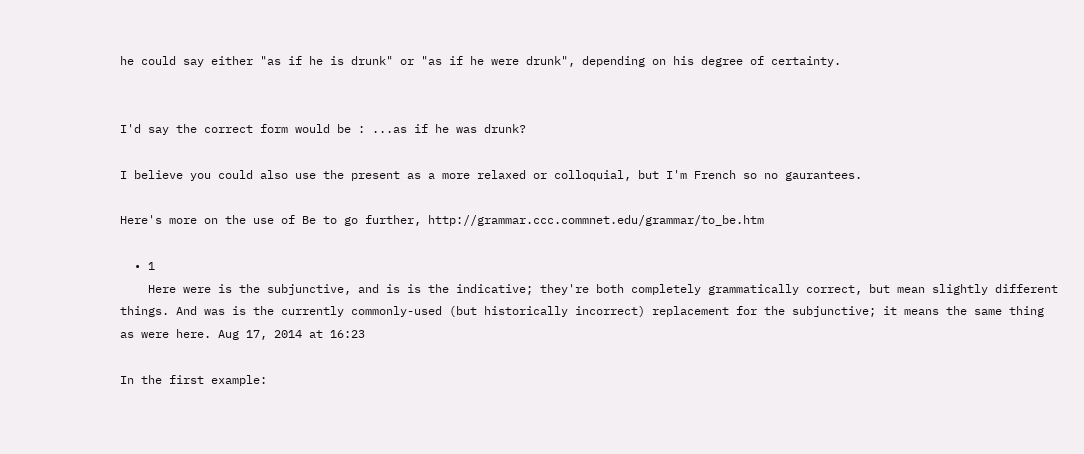he could say either "as if he is drunk" or "as if he were drunk", depending on his degree of certainty.


I'd say the correct form would be : ...as if he was drunk?

I believe you could also use the present as a more relaxed or colloquial, but I'm French so no gaurantees.

Here's more on the use of Be to go further, http://grammar.ccc.commnet.edu/grammar/to_be.htm

  • 1
    Here were is the subjunctive, and is is the indicative; they're both completely grammatically correct, but mean slightly different things. And was is the currently commonly-used (but historically incorrect) replacement for the subjunctive; it means the same thing as were here. Aug 17, 2014 at 16:23

In the first example: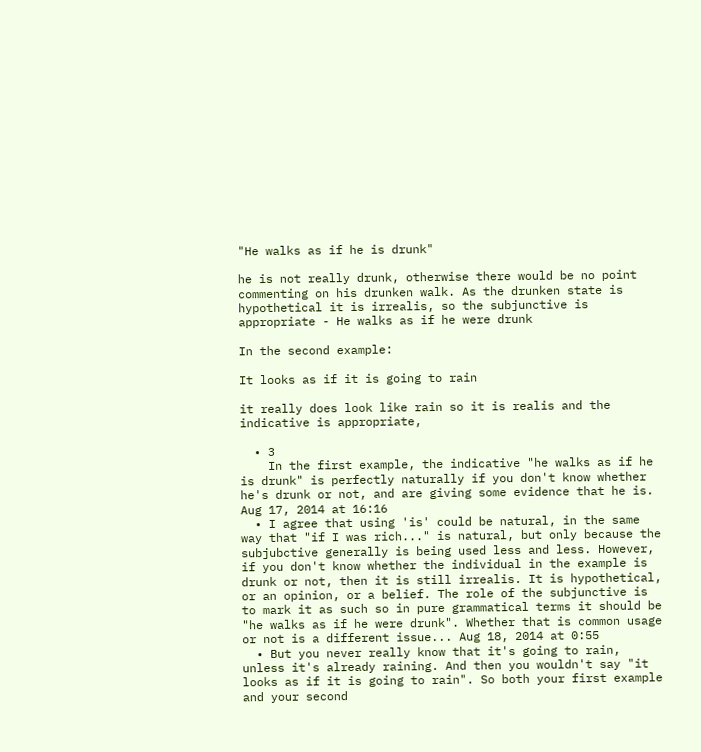"He walks as if he is drunk"

he is not really drunk, otherwise there would be no point commenting on his drunken walk. As the drunken state is hypothetical it is irrealis, so the subjunctive is appropriate - He walks as if he were drunk

In the second example:

It looks as if it is going to rain

it really does look like rain so it is realis and the indicative is appropriate,

  • 3
    In the first example, the indicative "he walks as if he is drunk" is perfectly naturally if you don't know whether he's drunk or not, and are giving some evidence that he is. Aug 17, 2014 at 16:16
  • I agree that using 'is' could be natural, in the same way that "if I was rich..." is natural, but only because the subjubctive generally is being used less and less. However, if you don't know whether the individual in the example is drunk or not, then it is still irrealis. It is hypothetical, or an opinion, or a belief. The role of the subjunctive is to mark it as such so in pure grammatical terms it should be "he walks as if he were drunk". Whether that is common usage or not is a different issue... Aug 18, 2014 at 0:55
  • But you never really know that it's going to rain, unless it's already raining. And then you wouldn't say "it looks as if it is going to rain". So both your first example and your second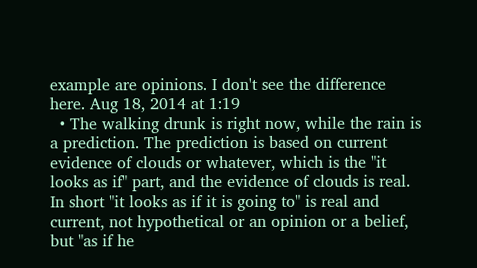example are opinions. I don't see the difference here. Aug 18, 2014 at 1:19
  • The walking drunk is right now, while the rain is a prediction. The prediction is based on current evidence of clouds or whatever, which is the "it looks as if" part, and the evidence of clouds is real. In short "it looks as if it is going to" is real and current, not hypothetical or an opinion or a belief, but "as if he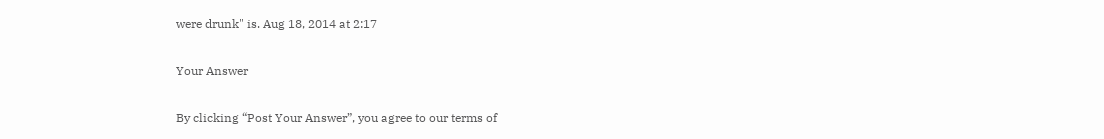were drunk" is. Aug 18, 2014 at 2:17

Your Answer

By clicking “Post Your Answer”, you agree to our terms of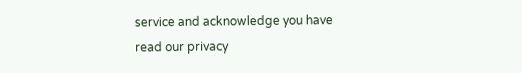service and acknowledge you have read our privacy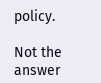policy.

Not the answer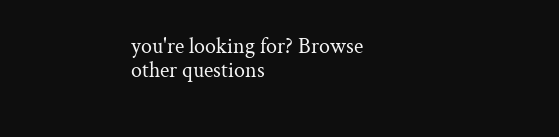you're looking for? Browse other questions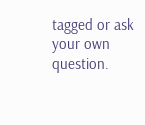tagged or ask your own question.